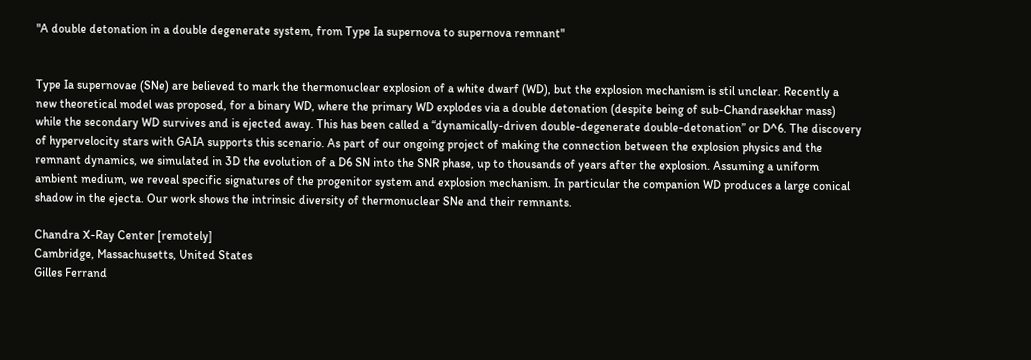"A double detonation in a double degenerate system, from Type Ia supernova to supernova remnant"


Type Ia supernovae (SNe) are believed to mark the thermonuclear explosion of a white dwarf (WD), but the explosion mechanism is stil unclear. Recently a new theoretical model was proposed, for a binary WD, where the primary WD explodes via a double detonation (despite being of sub-Chandrasekhar mass) while the secondary WD survives and is ejected away. This has been called a “dynamically-driven double-degenerate double-detonation” or D^6. The discovery of hypervelocity stars with GAIA supports this scenario. As part of our ongoing project of making the connection between the explosion physics and the remnant dynamics, we simulated in 3D the evolution of a D6 SN into the SNR phase, up to thousands of years after the explosion. Assuming a uniform ambient medium, we reveal specific signatures of the progenitor system and explosion mechanism. In particular the companion WD produces a large conical shadow in the ejecta. Our work shows the intrinsic diversity of thermonuclear SNe and their remnants.

Chandra X-Ray Center [remotely]
Cambridge, Massachusetts, United States
Gilles Ferrand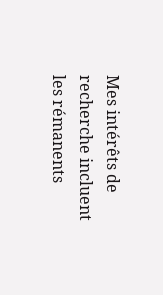Mes intérêts de recherche incluent les rémanents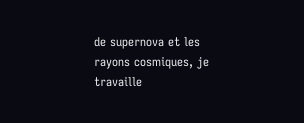de supernova et les rayons cosmiques, je travaille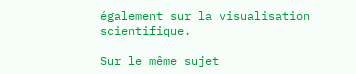également sur la visualisation scientifique.

Sur le même sujet